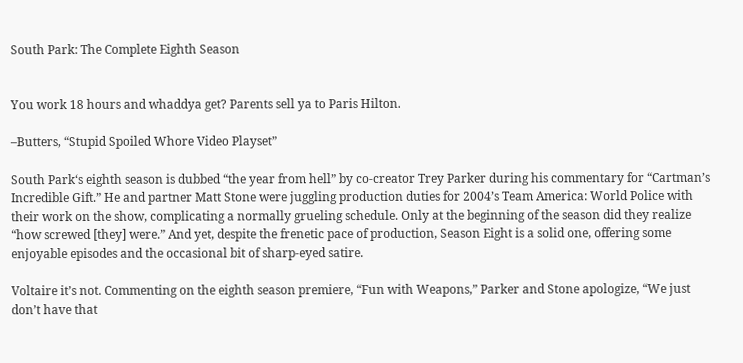South Park: The Complete Eighth Season


You work 18 hours and whaddya get? Parents sell ya to Paris Hilton.

–Butters, “Stupid Spoiled Whore Video Playset”

South Park‘s eighth season is dubbed “the year from hell” by co-creator Trey Parker during his commentary for “Cartman’s Incredible Gift.” He and partner Matt Stone were juggling production duties for 2004’s Team America: World Police with their work on the show, complicating a normally grueling schedule. Only at the beginning of the season did they realize “how screwed [they] were.” And yet, despite the frenetic pace of production, Season Eight is a solid one, offering some enjoyable episodes and the occasional bit of sharp-eyed satire.

Voltaire it’s not. Commenting on the eighth season premiere, “Fun with Weapons,” Parker and Stone apologize, “We just don’t have that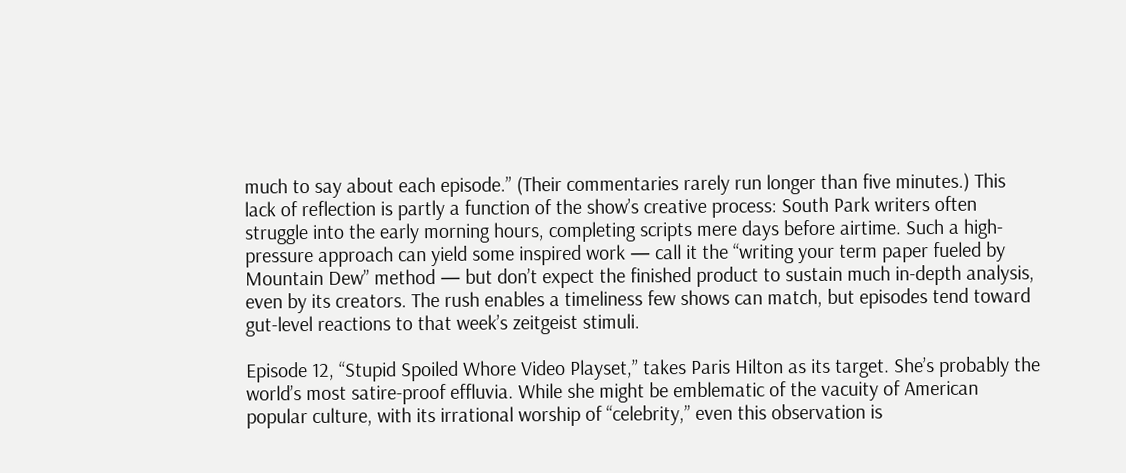much to say about each episode.” (Their commentaries rarely run longer than five minutes.) This lack of reflection is partly a function of the show’s creative process: South Park writers often struggle into the early morning hours, completing scripts mere days before airtime. Such a high-pressure approach can yield some inspired work — call it the “writing your term paper fueled by Mountain Dew” method — but don’t expect the finished product to sustain much in-depth analysis, even by its creators. The rush enables a timeliness few shows can match, but episodes tend toward gut-level reactions to that week’s zeitgeist stimuli.

Episode 12, “Stupid Spoiled Whore Video Playset,” takes Paris Hilton as its target. She’s probably the world’s most satire-proof effluvia. While she might be emblematic of the vacuity of American popular culture, with its irrational worship of “celebrity,” even this observation is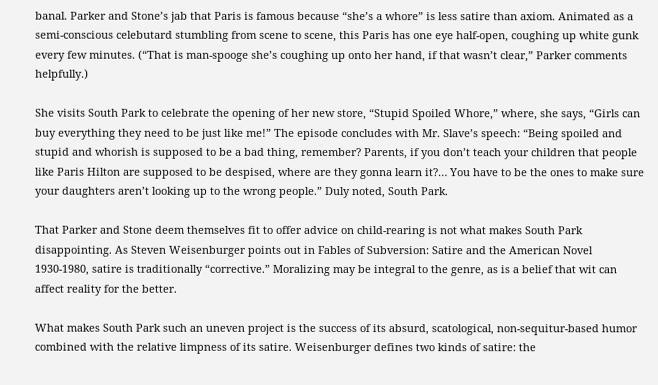banal. Parker and Stone’s jab that Paris is famous because “she’s a whore” is less satire than axiom. Animated as a semi-conscious celebutard stumbling from scene to scene, this Paris has one eye half-open, coughing up white gunk every few minutes. (“That is man-spooge she’s coughing up onto her hand, if that wasn’t clear,” Parker comments helpfully.)

She visits South Park to celebrate the opening of her new store, “Stupid Spoiled Whore,” where, she says, “Girls can buy everything they need to be just like me!” The episode concludes with Mr. Slave’s speech: “Being spoiled and stupid and whorish is supposed to be a bad thing, remember? Parents, if you don’t teach your children that people like Paris Hilton are supposed to be despised, where are they gonna learn it?… You have to be the ones to make sure your daughters aren’t looking up to the wrong people.” Duly noted, South Park.

That Parker and Stone deem themselves fit to offer advice on child-rearing is not what makes South Park disappointing. As Steven Weisenburger points out in Fables of Subversion: Satire and the American Novel 1930-1980, satire is traditionally “corrective.” Moralizing may be integral to the genre, as is a belief that wit can affect reality for the better.

What makes South Park such an uneven project is the success of its absurd, scatological, non-sequitur-based humor combined with the relative limpness of its satire. Weisenburger defines two kinds of satire: the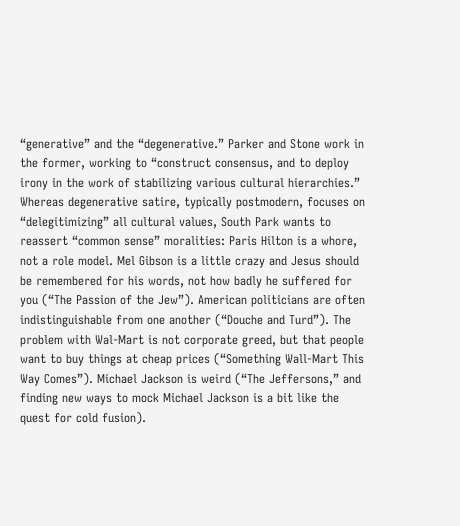“generative” and the “degenerative.” Parker and Stone work in the former, working to “construct consensus, and to deploy irony in the work of stabilizing various cultural hierarchies.” Whereas degenerative satire, typically postmodern, focuses on “delegitimizing” all cultural values, South Park wants to reassert “common sense” moralities: Paris Hilton is a whore, not a role model. Mel Gibson is a little crazy and Jesus should be remembered for his words, not how badly he suffered for you (“The Passion of the Jew”). American politicians are often indistinguishable from one another (“Douche and Turd”). The problem with Wal-Mart is not corporate greed, but that people want to buy things at cheap prices (“Something Wall-Mart This Way Comes”). Michael Jackson is weird (“The Jeffersons,” and finding new ways to mock Michael Jackson is a bit like the quest for cold fusion).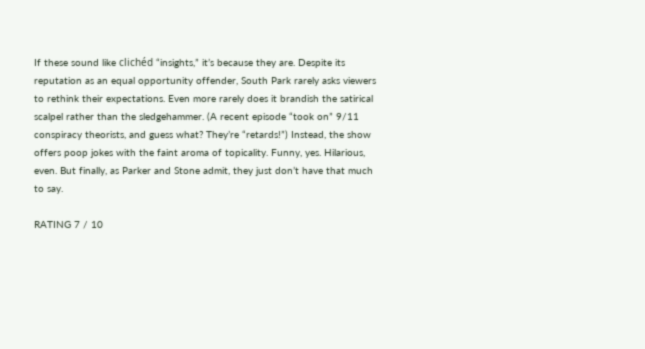If these sound like clichéd “insights,” it’s because they are. Despite its reputation as an equal opportunity offender, South Park rarely asks viewers to rethink their expectations. Even more rarely does it brandish the satirical scalpel rather than the sledgehammer. (A recent episode “took on” 9/11 conspiracy theorists, and guess what? They’re “retards!”) Instead, the show offers poop jokes with the faint aroma of topicality. Funny, yes. Hilarious, even. But finally, as Parker and Stone admit, they just don’t have that much to say.

RATING 7 / 10